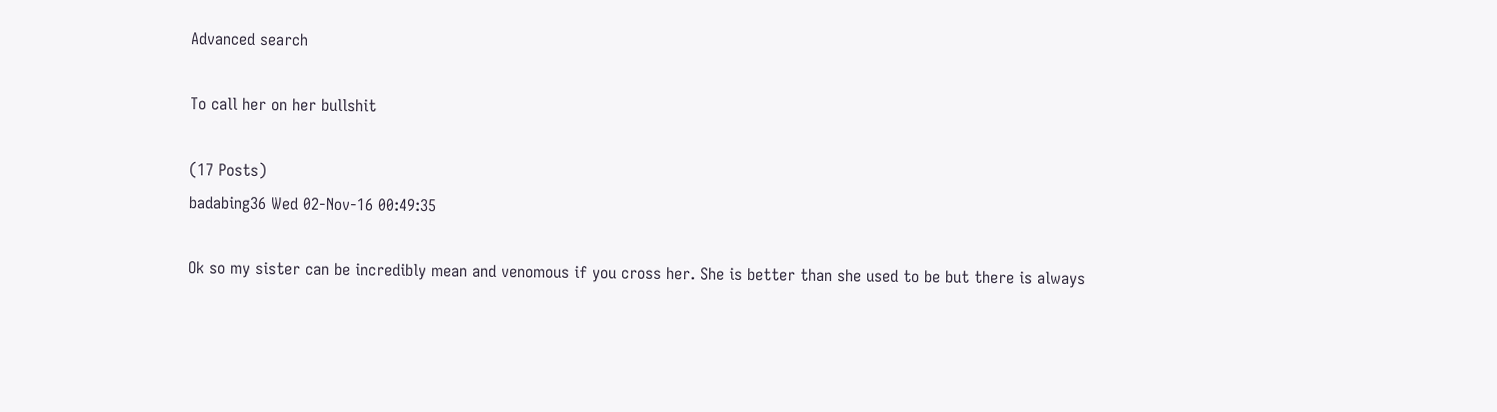Advanced search

To call her on her bullshit

(17 Posts)
badabing36 Wed 02-Nov-16 00:49:35

Ok so my sister can be incredibly mean and venomous if you cross her. She is better than she used to be but there is always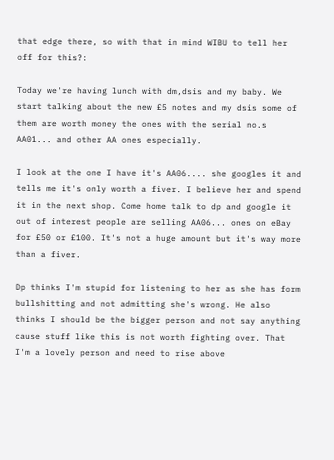that edge there, so with that in mind WIBU to tell her off for this?:

Today we're having lunch with dm,dsis and my baby. We start talking about the new £5 notes and my dsis some of them are worth money the ones with the serial no.s AA01... and other AA ones especially.

I look at the one I have it's AA06.... she googles it and tells me it's only worth a fiver. I believe her and spend it in the next shop. Come home talk to dp and google it out of interest people are selling AA06... ones on eBay for £50 or £100. It's not a huge amount but it's way more than a fiver.

Dp thinks I'm stupid for listening to her as she has form bullshitting and not admitting she's wrong. He also thinks I should be the bigger person and not say anything cause stuff like this is not worth fighting over. That I'm a lovely person and need to rise above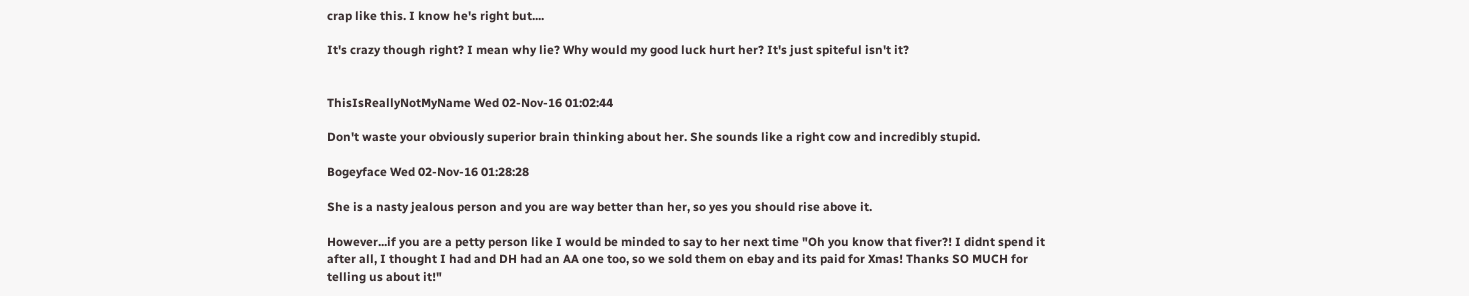crap like this. I know he's right but....

It's crazy though right? I mean why lie? Why would my good luck hurt her? It's just spiteful isn't it?


ThisIsReallyNotMyName Wed 02-Nov-16 01:02:44

Don't waste your obviously superior brain thinking about her. She sounds like a right cow and incredibly stupid.

Bogeyface Wed 02-Nov-16 01:28:28

She is a nasty jealous person and you are way better than her, so yes you should rise above it.

However...if you are a petty person like I would be minded to say to her next time "Oh you know that fiver?! I didnt spend it after all, I thought I had and DH had an AA one too, so we sold them on ebay and its paid for Xmas! Thanks SO MUCH for telling us about it!"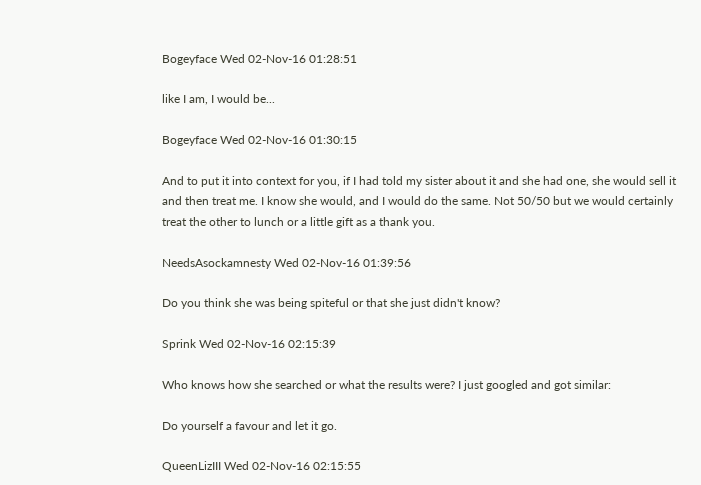Bogeyface Wed 02-Nov-16 01:28:51

like I am, I would be...

Bogeyface Wed 02-Nov-16 01:30:15

And to put it into context for you, if I had told my sister about it and she had one, she would sell it and then treat me. I know she would, and I would do the same. Not 50/50 but we would certainly treat the other to lunch or a little gift as a thank you.

NeedsAsockamnesty Wed 02-Nov-16 01:39:56

Do you think she was being spiteful or that she just didn't know?

Sprink Wed 02-Nov-16 02:15:39

Who knows how she searched or what the results were? I just googled and got similar:

Do yourself a favour and let it go.

QueenLizIII Wed 02-Nov-16 02:15:55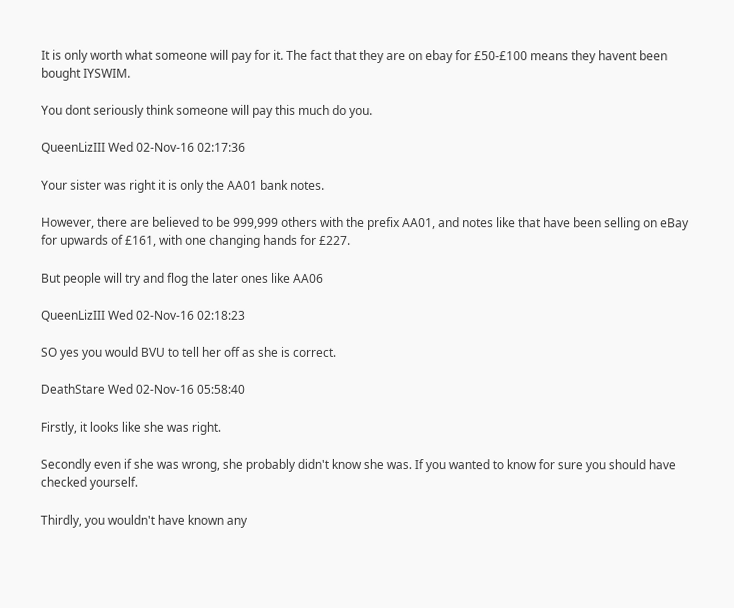It is only worth what someone will pay for it. The fact that they are on ebay for £50-£100 means they havent been bought IYSWIM.

You dont seriously think someone will pay this much do you.

QueenLizIII Wed 02-Nov-16 02:17:36

Your sister was right it is only the AA01 bank notes.

However, there are believed to be 999,999 others with the prefix AA01, and notes like that have been selling on eBay for upwards of £161, with one changing hands for £227.

But people will try and flog the later ones like AA06

QueenLizIII Wed 02-Nov-16 02:18:23

SO yes you would BVU to tell her off as she is correct.

DeathStare Wed 02-Nov-16 05:58:40

Firstly, it looks like she was right.

Secondly even if she was wrong, she probably didn't know she was. If you wanted to know for sure you should have checked yourself.

Thirdly, you wouldn't have known any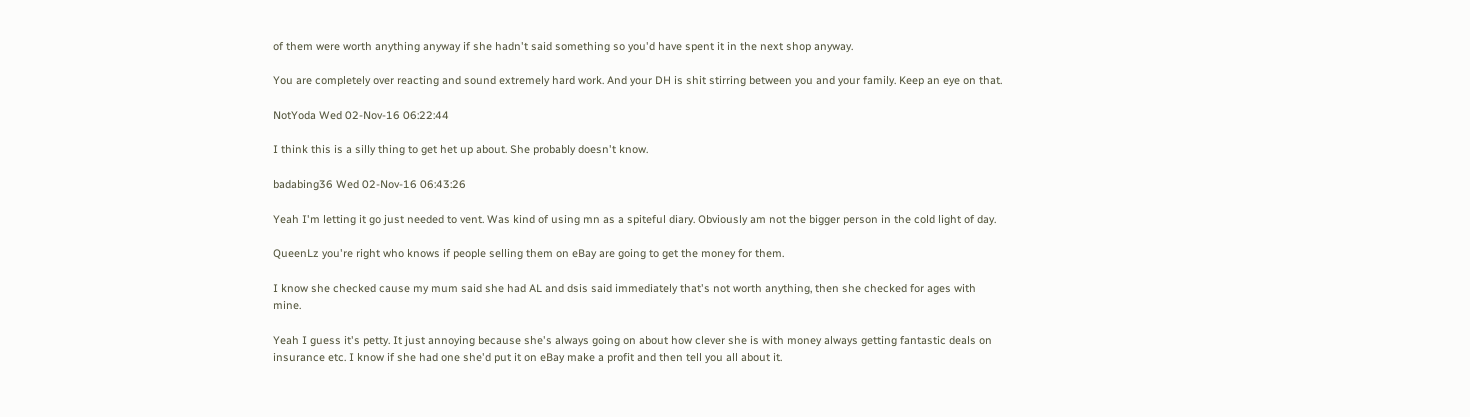of them were worth anything anyway if she hadn't said something so you'd have spent it in the next shop anyway.

You are completely over reacting and sound extremely hard work. And your DH is shit stirring between you and your family. Keep an eye on that.

NotYoda Wed 02-Nov-16 06:22:44

I think this is a silly thing to get het up about. She probably doesn't know.

badabing36 Wed 02-Nov-16 06:43:26

Yeah I'm letting it go just needed to vent. Was kind of using mn as a spiteful diary. Obviously am not the bigger person in the cold light of day.

QueenLz you're right who knows if people selling them on eBay are going to get the money for them.

I know she checked cause my mum said she had AL and dsis said immediately that's not worth anything, then she checked for ages with mine.

Yeah I guess it's petty. It just annoying because she's always going on about how clever she is with money always getting fantastic deals on insurance etc. I know if she had one she'd put it on eBay make a profit and then tell you all about it.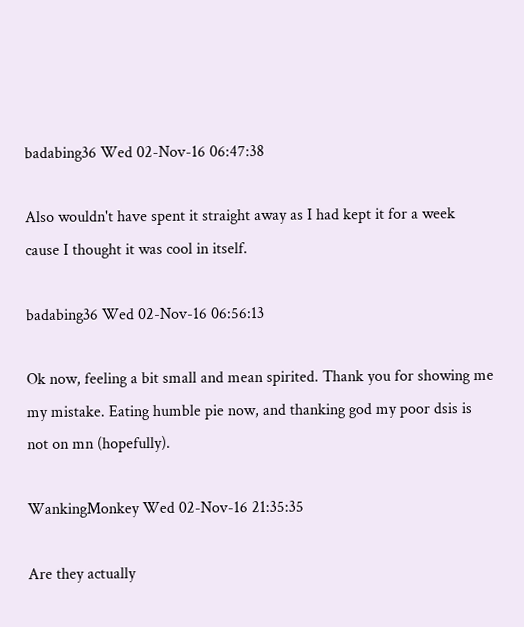badabing36 Wed 02-Nov-16 06:47:38

Also wouldn't have spent it straight away as I had kept it for a week cause I thought it was cool in itself.

badabing36 Wed 02-Nov-16 06:56:13

Ok now, feeling a bit small and mean spirited. Thank you for showing me my mistake. Eating humble pie now, and thanking god my poor dsis is not on mn (hopefully).

WankingMonkey Wed 02-Nov-16 21:35:35

Are they actually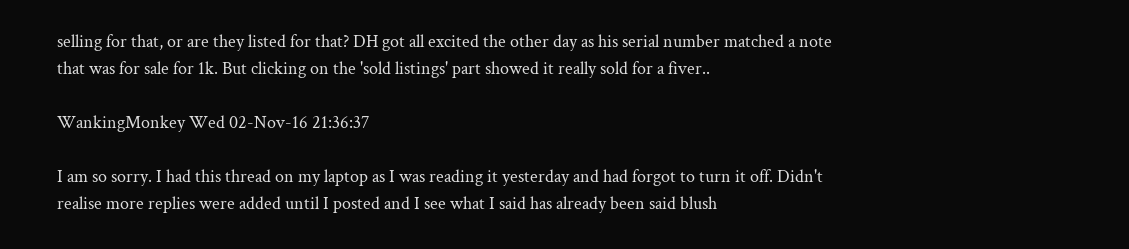selling for that, or are they listed for that? DH got all excited the other day as his serial number matched a note that was for sale for 1k. But clicking on the 'sold listings' part showed it really sold for a fiver..

WankingMonkey Wed 02-Nov-16 21:36:37

I am so sorry. I had this thread on my laptop as I was reading it yesterday and had forgot to turn it off. Didn't realise more replies were added until I posted and I see what I said has already been said blush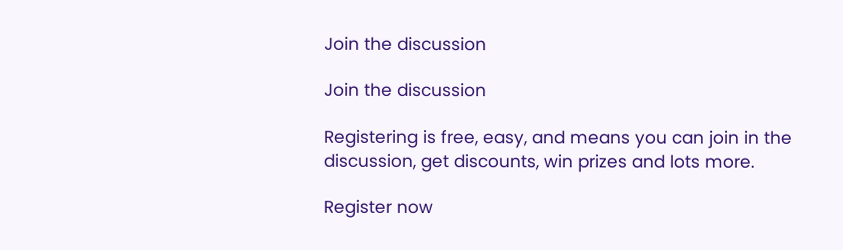Join the discussion

Join the discussion

Registering is free, easy, and means you can join in the discussion, get discounts, win prizes and lots more.

Register now